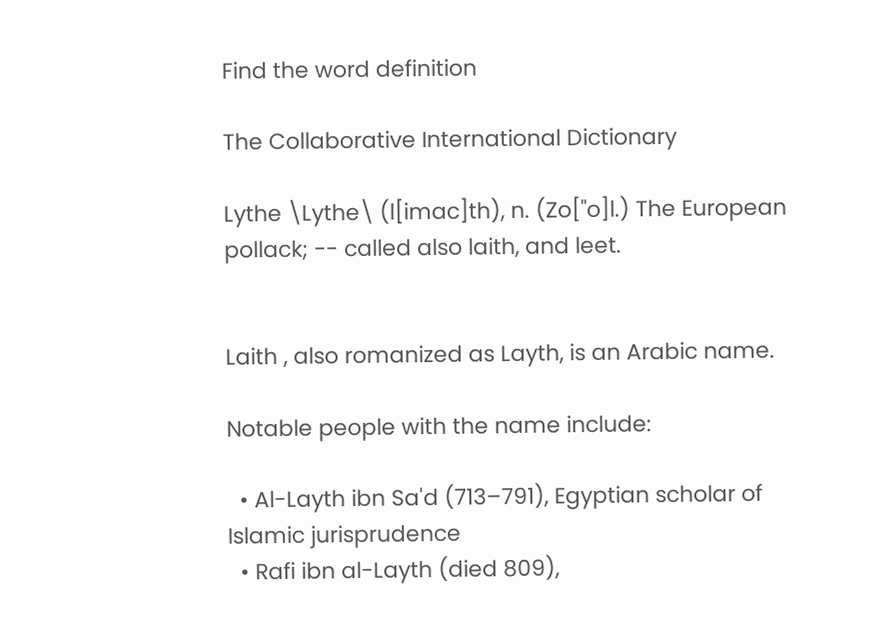Find the word definition

The Collaborative International Dictionary

Lythe \Lythe\ (l[imac]th), n. (Zo["o]l.) The European pollack; -- called also laith, and leet.


Laith , also romanized as Layth, is an Arabic name.

Notable people with the name include:

  • Al-Layth ibn Sa'd (713–791), Egyptian scholar of Islamic jurisprudence
  • Rafi ibn al-Layth (died 809),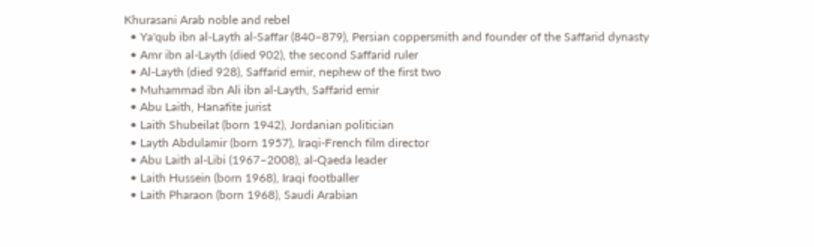Khurasani Arab noble and rebel
  • Ya'qub ibn al-Layth al-Saffar (840–879), Persian coppersmith and founder of the Saffarid dynasty
  • Amr ibn al-Layth (died 902), the second Saffarid ruler
  • Al-Layth (died 928), Saffarid emir, nephew of the first two
  • Muhammad ibn Ali ibn al-Layth, Saffarid emir
  • Abu Laith, Hanafite jurist
  • Laith Shubeilat (born 1942), Jordanian politician
  • Layth Abdulamir (born 1957), Iraqi-French film director
  • Abu Laith al-Libi (1967–2008), al-Qaeda leader
  • Laith Hussein (born 1968), Iraqi footballer
  • Laith Pharaon (born 1968), Saudi Arabian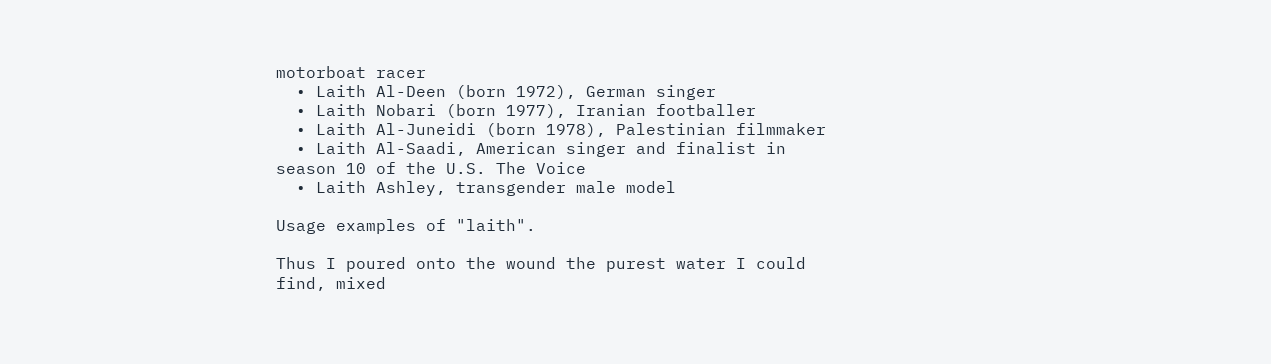motorboat racer
  • Laith Al-Deen (born 1972), German singer
  • Laith Nobari (born 1977), Iranian footballer
  • Laith Al-Juneidi (born 1978), Palestinian filmmaker
  • Laith Al-Saadi, American singer and finalist in season 10 of the U.S. The Voice
  • Laith Ashley, transgender male model

Usage examples of "laith".

Thus I poured onto the wound the purest water I could find, mixed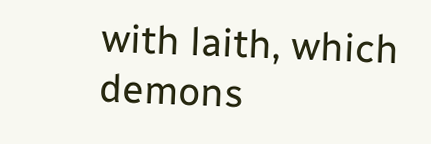with laith, which demons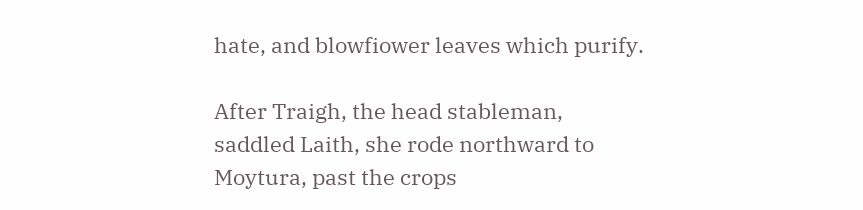hate, and blowfiower leaves which purify.

After Traigh, the head stableman, saddled Laith, she rode northward to Moytura, past the crops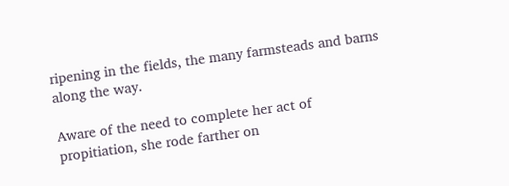ripening in the fields, the many farmsteads and barns along the way.

Aware of the need to complete her act of propitiation, she rode farther on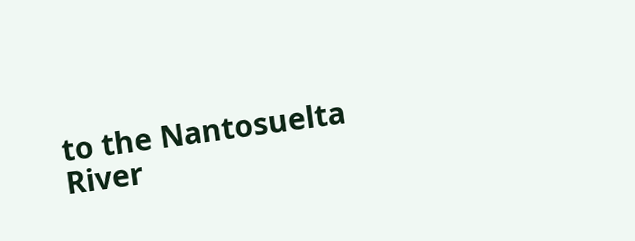to the Nantosuelta River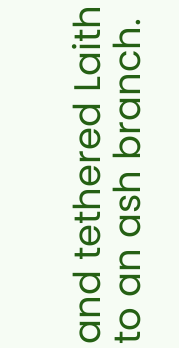and tethered Laith to an ash branch.